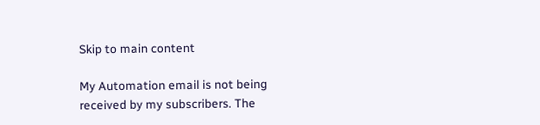Skip to main content

My Automation email is not being received by my subscribers. The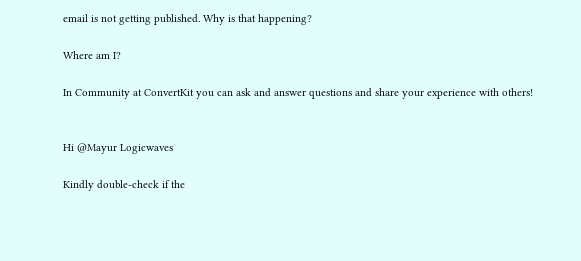email is not getting published. Why is that happening?

Where am I?

In Community at ConvertKit you can ask and answer questions and share your experience with others!


Hi @Mayur Logicwaves

Kindly double-check if the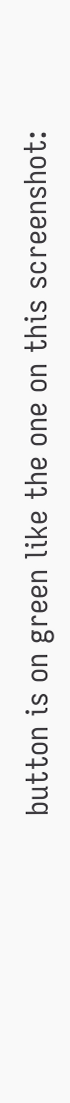button is on green like the one on this screenshot: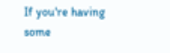If you're having some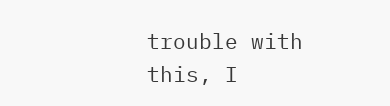trouble with this, I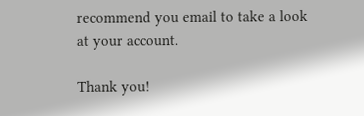recommend you email to take a look at your account.

Thank you!